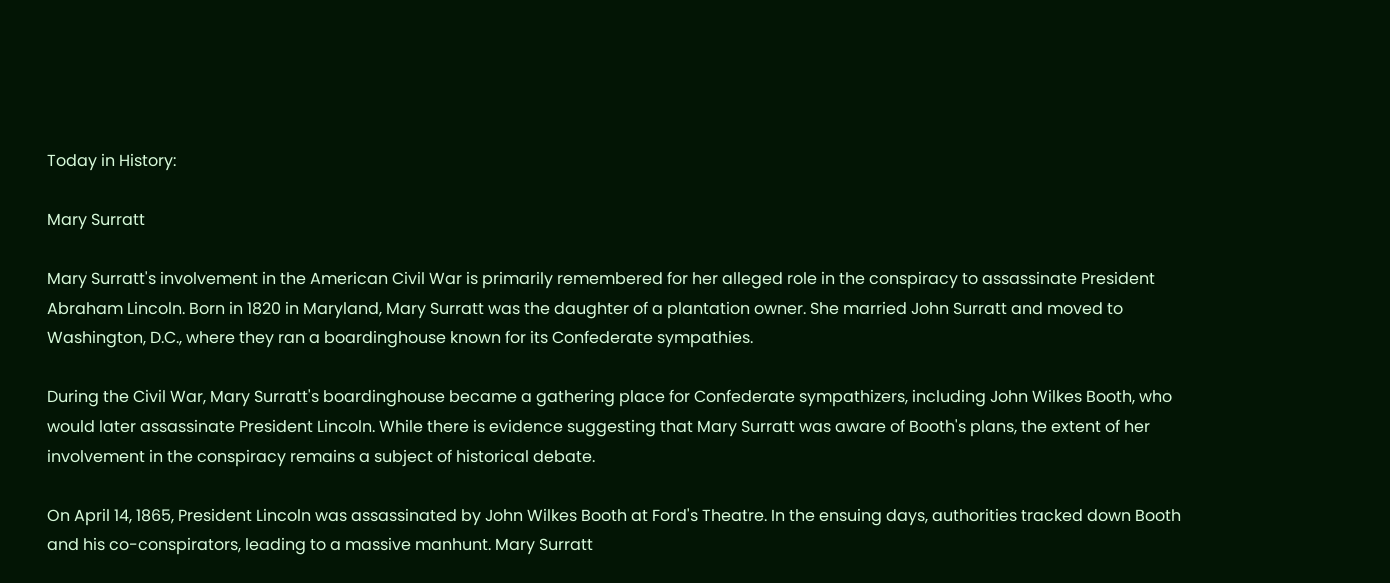Today in History:

Mary Surratt

Mary Surratt's involvement in the American Civil War is primarily remembered for her alleged role in the conspiracy to assassinate President Abraham Lincoln. Born in 1820 in Maryland, Mary Surratt was the daughter of a plantation owner. She married John Surratt and moved to Washington, D.C., where they ran a boardinghouse known for its Confederate sympathies.

During the Civil War, Mary Surratt's boardinghouse became a gathering place for Confederate sympathizers, including John Wilkes Booth, who would later assassinate President Lincoln. While there is evidence suggesting that Mary Surratt was aware of Booth's plans, the extent of her involvement in the conspiracy remains a subject of historical debate.

On April 14, 1865, President Lincoln was assassinated by John Wilkes Booth at Ford's Theatre. In the ensuing days, authorities tracked down Booth and his co-conspirators, leading to a massive manhunt. Mary Surratt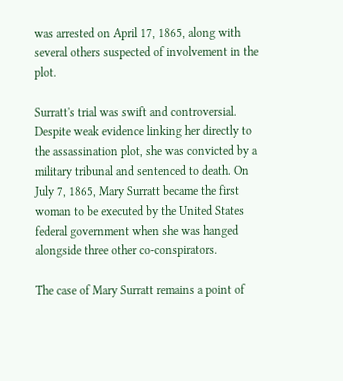was arrested on April 17, 1865, along with several others suspected of involvement in the plot.

Surratt's trial was swift and controversial. Despite weak evidence linking her directly to the assassination plot, she was convicted by a military tribunal and sentenced to death. On July 7, 1865, Mary Surratt became the first woman to be executed by the United States federal government when she was hanged alongside three other co-conspirators.

The case of Mary Surratt remains a point of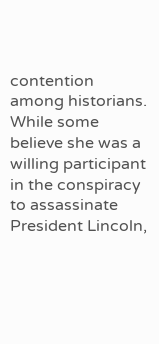contention among historians. While some believe she was a willing participant in the conspiracy to assassinate President Lincoln,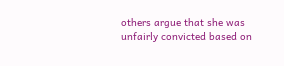others argue that she was unfairly convicted based on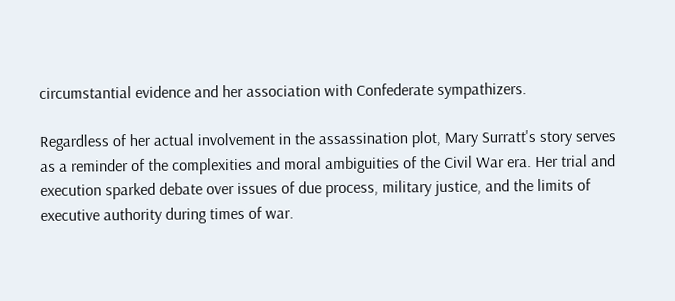circumstantial evidence and her association with Confederate sympathizers.

Regardless of her actual involvement in the assassination plot, Mary Surratt's story serves as a reminder of the complexities and moral ambiguities of the Civil War era. Her trial and execution sparked debate over issues of due process, military justice, and the limits of executive authority during times of war.